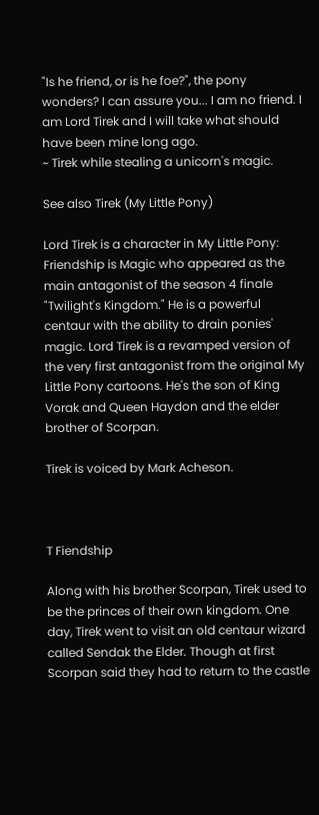"Is he friend, or is he foe?", the pony wonders? I can assure you... I am no friend. I am Lord Tirek and I will take what should have been mine long ago.
~ Tirek while stealing a unicorn's magic.

See also Tirek (My Little Pony)

Lord Tirek is a character in My Little Pony: Friendship is Magic who appeared as the main antagonist of the season 4 finale "Twilight's Kingdom." He is a powerful centaur with the ability to drain ponies' magic. Lord Tirek is a revamped version of the very first antagonist from the original My Little Pony cartoons. He's the son of King Vorak and Queen Haydon and the elder brother of Scorpan.

Tirek is voiced by Mark Acheson.



T Fiendship

Along with his brother Scorpan, Tirek used to be the princes of their own kingdom. One day, Tirek went to visit an old centaur wizard called Sendak the Elder. Though at first Scorpan said they had to return to the castle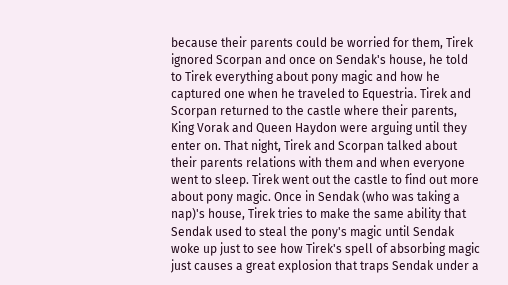because their parents could be worried for them, Tirek ignored Scorpan and once on Sendak's house, he told to Tirek everything about pony magic and how he captured one when he traveled to Equestria. Tirek and Scorpan returned to the castle where their parents, King Vorak and Queen Haydon were arguing until they enter on. That night, Tirek and Scorpan talked about their parents relations with them and when everyone went to sleep. Tirek went out the castle to find out more about pony magic. Once in Sendak (who was taking a nap)'s house, Tirek tries to make the same ability that Sendak used to steal the pony's magic until Sendak woke up just to see how Tirek's spell of absorbing magic just causes a great explosion that traps Sendak under a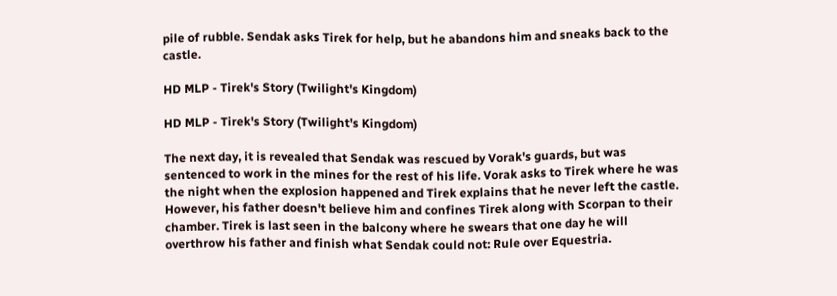pile of rubble. Sendak asks Tirek for help, but he abandons him and sneaks back to the castle.

HD MLP - Tirek's Story (Twilight's Kingdom)

HD MLP - Tirek's Story (Twilight's Kingdom)

The next day, it is revealed that Sendak was rescued by Vorak's guards, but was sentenced to work in the mines for the rest of his life. Vorak asks to Tirek where he was the night when the explosion happened and Tirek explains that he never left the castle. However, his father doesn't believe him and confines Tirek along with Scorpan to their chamber. Tirek is last seen in the balcony where he swears that one day he will overthrow his father and finish what Sendak could not: Rule over Equestria.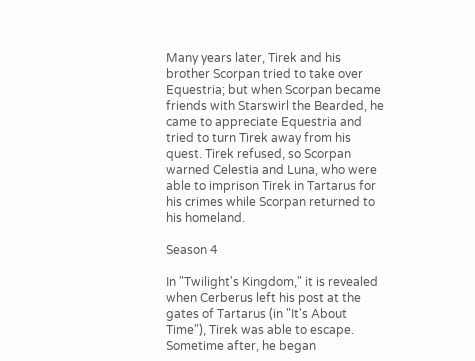Many years later, Tirek and his brother Scorpan tried to take over Equestria; but when Scorpan became friends with Starswirl the Bearded, he came to appreciate Equestria and tried to turn Tirek away from his quest. Tirek refused, so Scorpan warned Celestia and Luna, who were able to imprison Tirek in Tartarus for his crimes while Scorpan returned to his homeland.

Season 4

In "Twilight's Kingdom," it is revealed when Cerberus left his post at the gates of Tartarus (in "It's About Time"), Tirek was able to escape. Sometime after, he began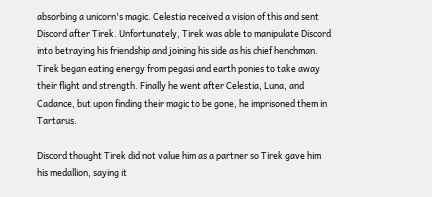absorbing a unicorn's magic. Celestia received a vision of this and sent Discord after Tirek. Unfortunately, Tirek was able to manipulate Discord into betraying his friendship and joining his side as his chief henchman. Tirek began eating energy from pegasi and earth ponies to take away their flight and strength. Finally he went after Celestia, Luna, and Cadance, but upon finding their magic to be gone, he imprisoned them in Tartarus.

Discord thought Tirek did not value him as a partner so Tirek gave him his medallion, saying it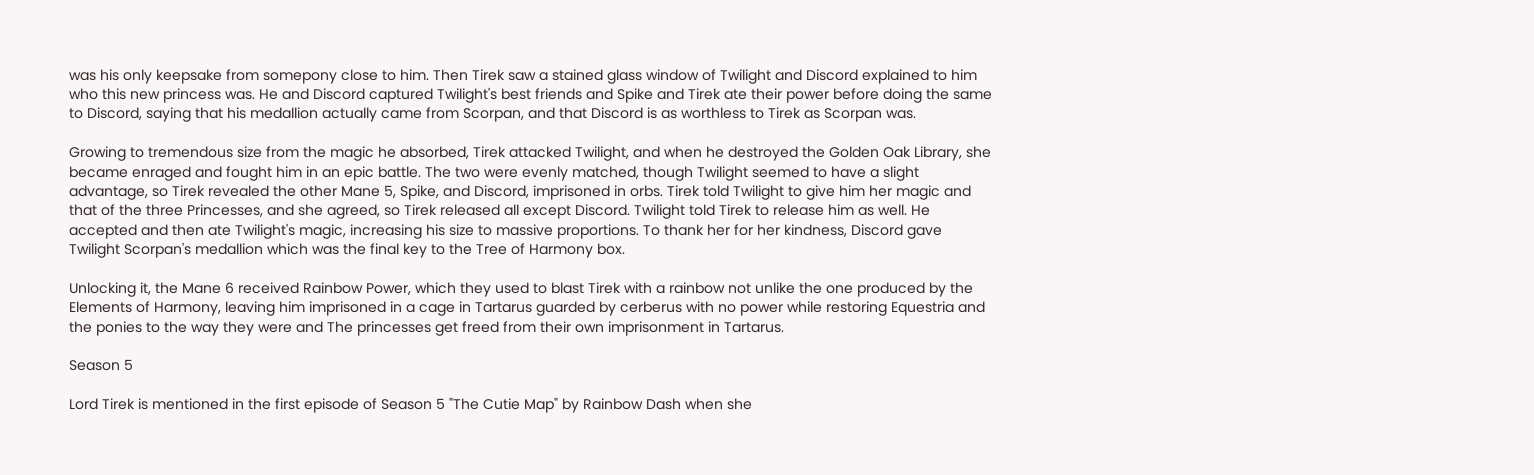was his only keepsake from somepony close to him. Then Tirek saw a stained glass window of Twilight and Discord explained to him who this new princess was. He and Discord captured Twilight's best friends and Spike and Tirek ate their power before doing the same to Discord, saying that his medallion actually came from Scorpan, and that Discord is as worthless to Tirek as Scorpan was.

Growing to tremendous size from the magic he absorbed, Tirek attacked Twilight, and when he destroyed the Golden Oak Library, she became enraged and fought him in an epic battle. The two were evenly matched, though Twilight seemed to have a slight advantage, so Tirek revealed the other Mane 5, Spike, and Discord, imprisoned in orbs. Tirek told Twilight to give him her magic and that of the three Princesses, and she agreed, so Tirek released all except Discord. Twilight told Tirek to release him as well. He accepted and then ate Twilight's magic, increasing his size to massive proportions. To thank her for her kindness, Discord gave Twilight Scorpan's medallion which was the final key to the Tree of Harmony box.

Unlocking it, the Mane 6 received Rainbow Power, which they used to blast Tirek with a rainbow not unlike the one produced by the Elements of Harmony, leaving him imprisoned in a cage in Tartarus guarded by cerberus with no power while restoring Equestria and the ponies to the way they were and The princesses get freed from their own imprisonment in Tartarus.

Season 5

Lord Tirek is mentioned in the first episode of Season 5 "The Cutie Map" by Rainbow Dash when she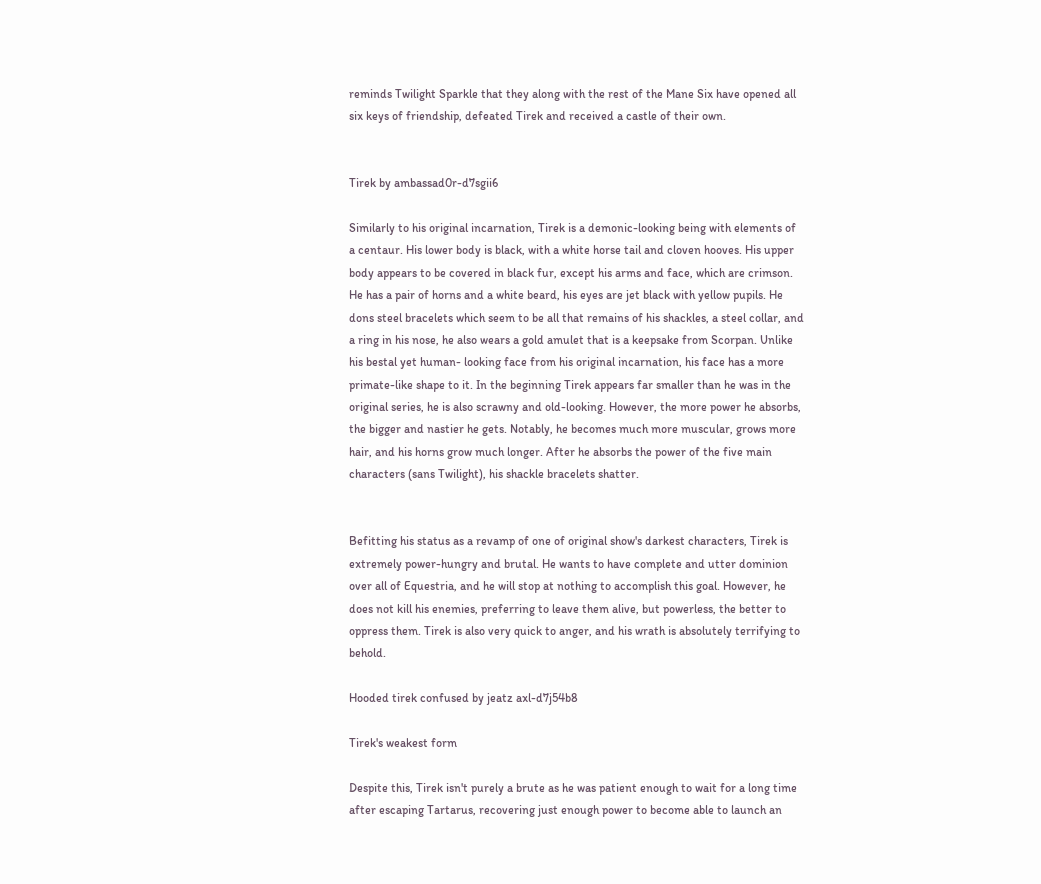reminds Twilight Sparkle that they along with the rest of the Mane Six have opened all six keys of friendship, defeated Tirek and received a castle of their own.


Tirek by ambassad0r-d7sgii6

Similarly to his original incarnation, Tirek is a demonic-looking being with elements of a centaur. His lower body is black, with a white horse tail and cloven hooves. His upper body appears to be covered in black fur, except his arms and face, which are crimson. He has a pair of horns and a white beard, his eyes are jet black with yellow pupils. He dons steel bracelets which seem to be all that remains of his shackles, a steel collar, and a ring in his nose, he also wears a gold amulet that is a keepsake from Scorpan. Unlike his bestal yet human- looking face from his original incarnation, his face has a more primate-like shape to it. In the beginning Tirek appears far smaller than he was in the original series, he is also scrawny and old-looking. However, the more power he absorbs, the bigger and nastier he gets. Notably, he becomes much more muscular, grows more hair, and his horns grow much longer. After he absorbs the power of the five main characters (sans Twilight), his shackle bracelets shatter.


Befitting his status as a revamp of one of original show's darkest characters, Tirek is extremely power-hungry and brutal. He wants to have complete and utter dominion over all of Equestria, and he will stop at nothing to accomplish this goal. However, he does not kill his enemies, preferring to leave them alive, but powerless, the better to oppress them. Tirek is also very quick to anger, and his wrath is absolutely terrifying to behold.

Hooded tirek confused by jeatz axl-d7j54b8

Tirek's weakest form

Despite this, Tirek isn't purely a brute as he was patient enough to wait for a long time after escaping Tartarus, recovering just enough power to become able to launch an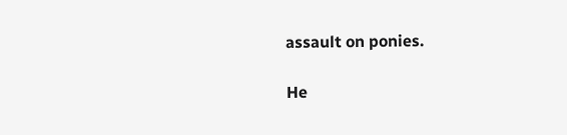assault on ponies.

He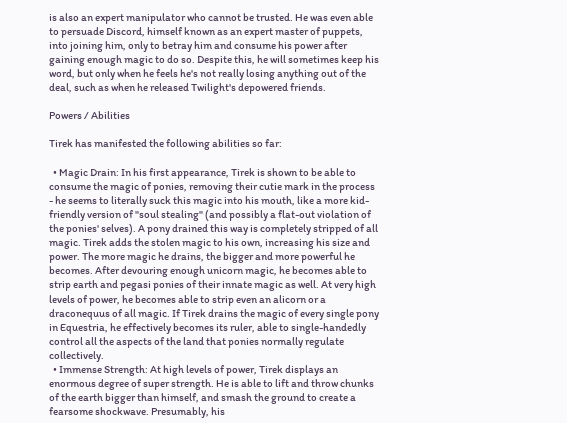is also an expert manipulator who cannot be trusted. He was even able to persuade Discord, himself known as an expert master of puppets, into joining him, only to betray him and consume his power after gaining enough magic to do so. Despite this, he will sometimes keep his word, but only when he feels he's not really losing anything out of the deal, such as when he released Twilight's depowered friends.

Powers / Abilities

Tirek has manifested the following abilities so far:

  • Magic Drain: In his first appearance, Tirek is shown to be able to consume the magic of ponies, removing their cutie mark in the process - he seems to literally suck this magic into his mouth, like a more kid-friendly version of "soul stealing" (and possibly a flat-out violation of the ponies' selves). A pony drained this way is completely stripped of all magic. Tirek adds the stolen magic to his own, increasing his size and power. The more magic he drains, the bigger and more powerful he becomes. After devouring enough unicorn magic, he becomes able to strip earth and pegasi ponies of their innate magic as well. At very high levels of power, he becomes able to strip even an alicorn or a draconequus of all magic. If Tirek drains the magic of every single pony in Equestria, he effectively becomes its ruler, able to single-handedly control all the aspects of the land that ponies normally regulate collectively.
  • Immense Strength: At high levels of power, Tirek displays an enormous degree of super strength. He is able to lift and throw chunks of the earth bigger than himself, and smash the ground to create a fearsome shockwave. Presumably, his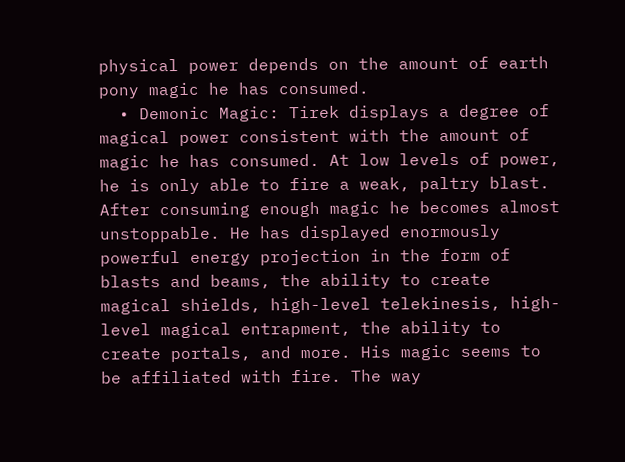physical power depends on the amount of earth pony magic he has consumed.
  • Demonic Magic: Tirek displays a degree of magical power consistent with the amount of magic he has consumed. At low levels of power, he is only able to fire a weak, paltry blast. After consuming enough magic he becomes almost unstoppable. He has displayed enormously powerful energy projection in the form of blasts and beams, the ability to create magical shields, high-level telekinesis, high-level magical entrapment, the ability to create portals, and more. His magic seems to be affiliated with fire. The way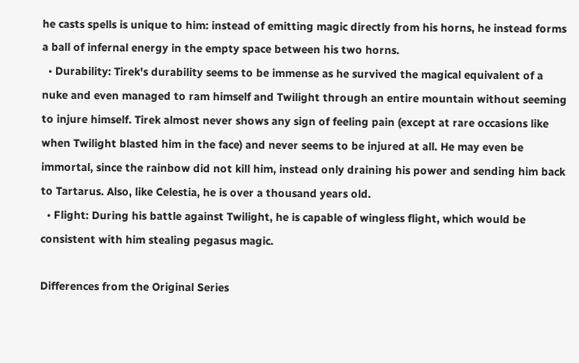he casts spells is unique to him: instead of emitting magic directly from his horns, he instead forms a ball of infernal energy in the empty space between his two horns.
  • Durability: Tirek's durability seems to be immense as he survived the magical equivalent of a nuke and even managed to ram himself and Twilight through an entire mountain without seeming to injure himself. Tirek almost never shows any sign of feeling pain (except at rare occasions like when Twilight blasted him in the face) and never seems to be injured at all. He may even be immortal, since the rainbow did not kill him, instead only draining his power and sending him back to Tartarus. Also, like Celestia, he is over a thousand years old.
  • Flight: During his battle against Twilight, he is capable of wingless flight, which would be consistent with him stealing pegasus magic.

Differences from the Original Series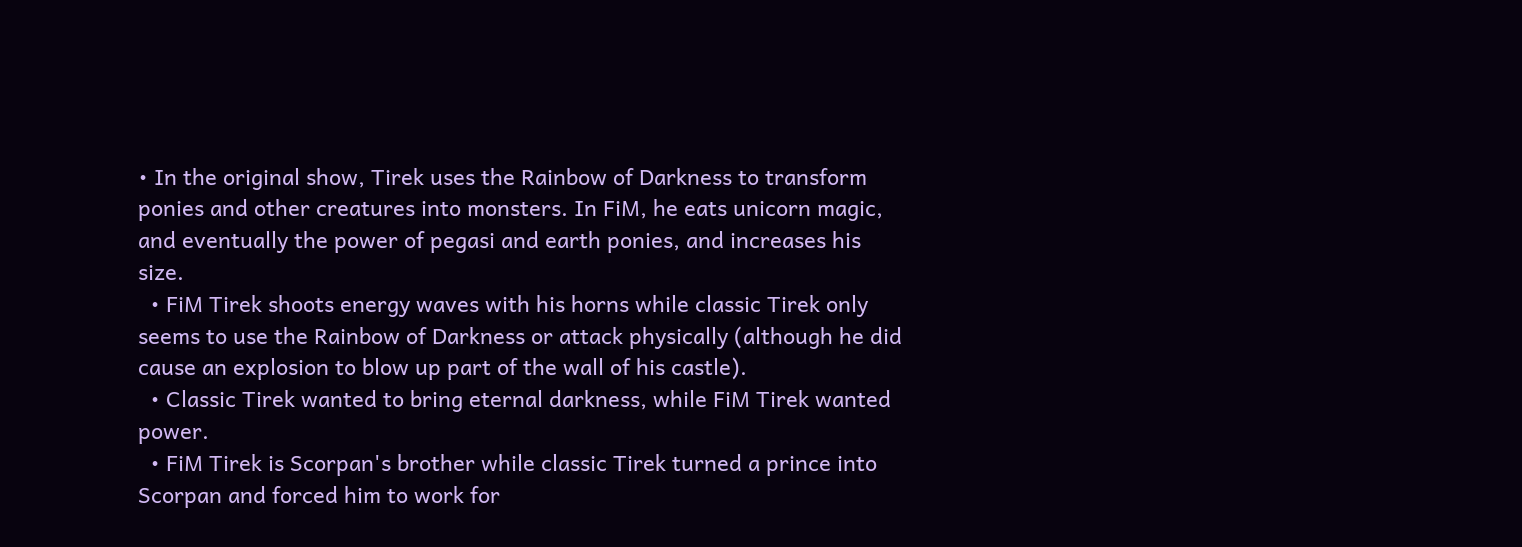• In the original show, Tirek uses the Rainbow of Darkness to transform ponies and other creatures into monsters. In FiM, he eats unicorn magic, and eventually the power of pegasi and earth ponies, and increases his size.
  • FiM Tirek shoots energy waves with his horns while classic Tirek only seems to use the Rainbow of Darkness or attack physically (although he did cause an explosion to blow up part of the wall of his castle).
  • Classic Tirek wanted to bring eternal darkness, while FiM Tirek wanted power.
  • FiM Tirek is Scorpan's brother while classic Tirek turned a prince into Scorpan and forced him to work for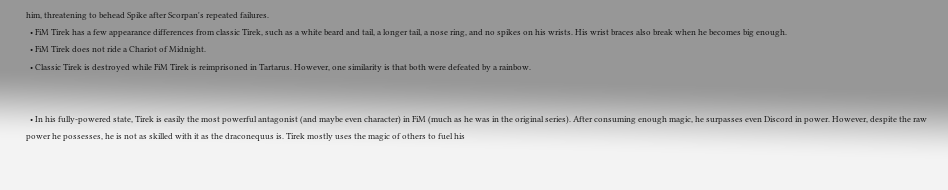him, threatening to behead Spike after Scorpan's repeated failures.
  • FiM Tirek has a few appearance differences from classic Tirek, such as a white beard and tail, a longer tail, a nose ring, and no spikes on his wrists. His wrist braces also break when he becomes big enough.
  • FiM Tirek does not ride a Chariot of Midnight.
  • Classic Tirek is destroyed while FiM Tirek is reimprisoned in Tartarus. However, one similarity is that both were defeated by a rainbow.


  • In his fully-powered state, Tirek is easily the most powerful antagonist (and maybe even character) in FiM (much as he was in the original series). After consuming enough magic, he surpasses even Discord in power. However, despite the raw power he possesses, he is not as skilled with it as the draconequus is. Tirek mostly uses the magic of others to fuel his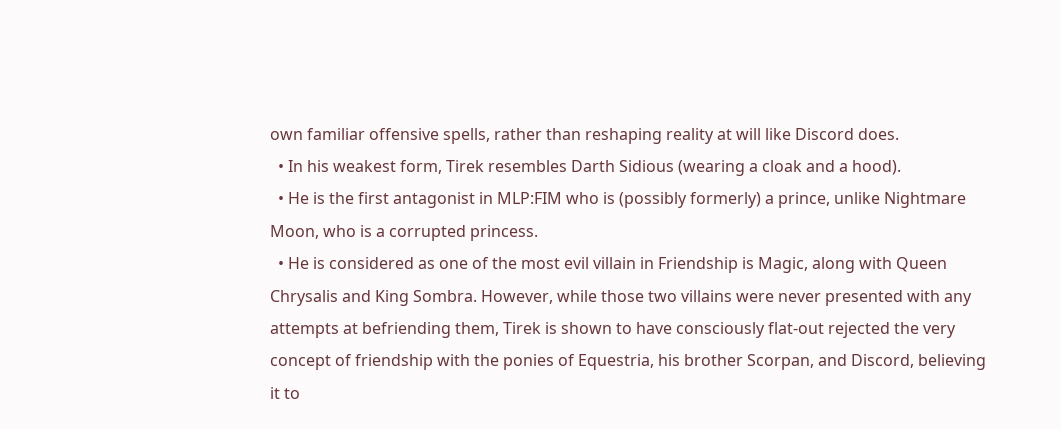own familiar offensive spells, rather than reshaping reality at will like Discord does.
  • In his weakest form, Tirek resembles Darth Sidious (wearing a cloak and a hood).
  • He is the first antagonist in MLP:FIM who is (possibly formerly) a prince, unlike Nightmare Moon, who is a corrupted princess.
  • He is considered as one of the most evil villain in Friendship is Magic, along with Queen Chrysalis and King Sombra. However, while those two villains were never presented with any attempts at befriending them, Tirek is shown to have consciously flat-out rejected the very concept of friendship with the ponies of Equestria, his brother Scorpan, and Discord, believing it to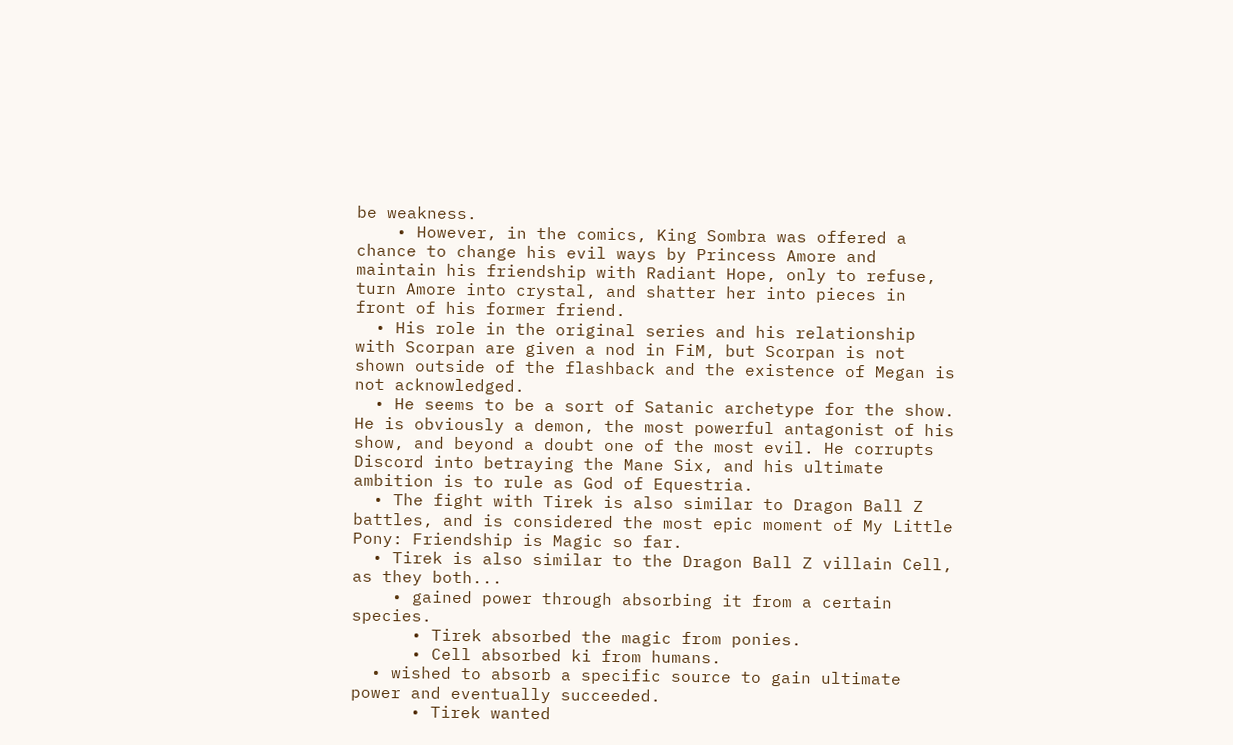be weakness.
    • However, in the comics, King Sombra was offered a chance to change his evil ways by Princess Amore and maintain his friendship with Radiant Hope, only to refuse, turn Amore into crystal, and shatter her into pieces in front of his former friend.
  • His role in the original series and his relationship with Scorpan are given a nod in FiM, but Scorpan is not shown outside of the flashback and the existence of Megan is not acknowledged.
  • He seems to be a sort of Satanic archetype for the show. He is obviously a demon, the most powerful antagonist of his show, and beyond a doubt one of the most evil. He corrupts Discord into betraying the Mane Six, and his ultimate ambition is to rule as God of Equestria.
  • The fight with Tirek is also similar to Dragon Ball Z battles, and is considered the most epic moment of My Little Pony: Friendship is Magic so far.
  • Tirek is also similar to the Dragon Ball Z villain Cell, as they both...
    • gained power through absorbing it from a certain species.
      • Tirek absorbed the magic from ponies.
      • Cell absorbed ki from humans.
  • wished to absorb a specific source to gain ultimate power and eventually succeeded.
      • Tirek wanted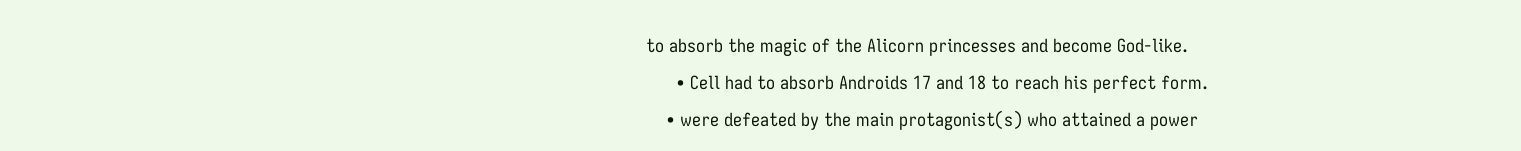to absorb the magic of the Alicorn princesses and become God-like.
      • Cell had to absorb Androids 17 and 18 to reach his perfect form.
    • were defeated by the main protagonist(s) who attained a power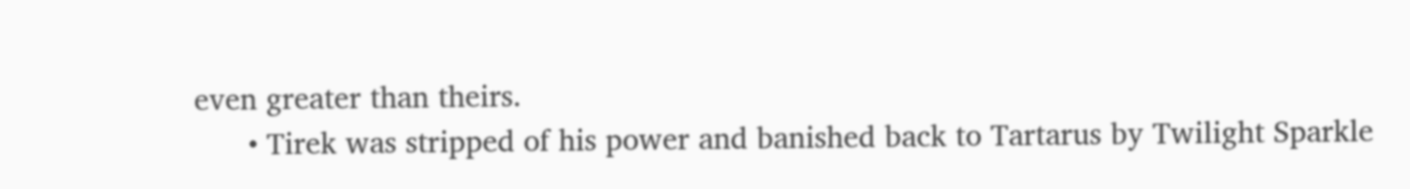even greater than theirs.
      • Tirek was stripped of his power and banished back to Tartarus by Twilight Sparkle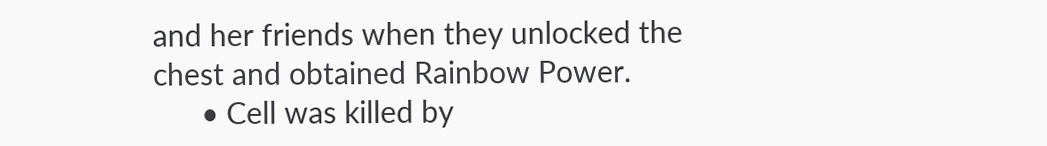and her friends when they unlocked the chest and obtained Rainbow Power.
      • Cell was killed by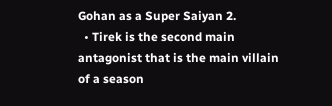Gohan as a Super Saiyan 2.
  • Tirek is the second main antagonist that is the main villain of a season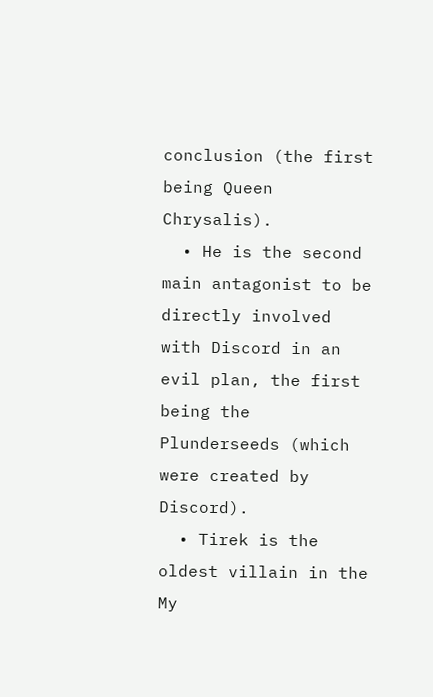conclusion (the first being Queen Chrysalis).
  • He is the second main antagonist to be directly involved with Discord in an evil plan, the first being the Plunderseeds (which were created by Discord).
  • Tirek is the oldest villain in the My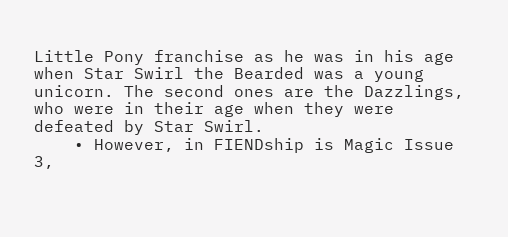Little Pony franchise as he was in his age when Star Swirl the Bearded was a young unicorn. The second ones are the Dazzlings, who were in their age when they were defeated by Star Swirl.
    • However, in FIENDship is Magic Issue 3,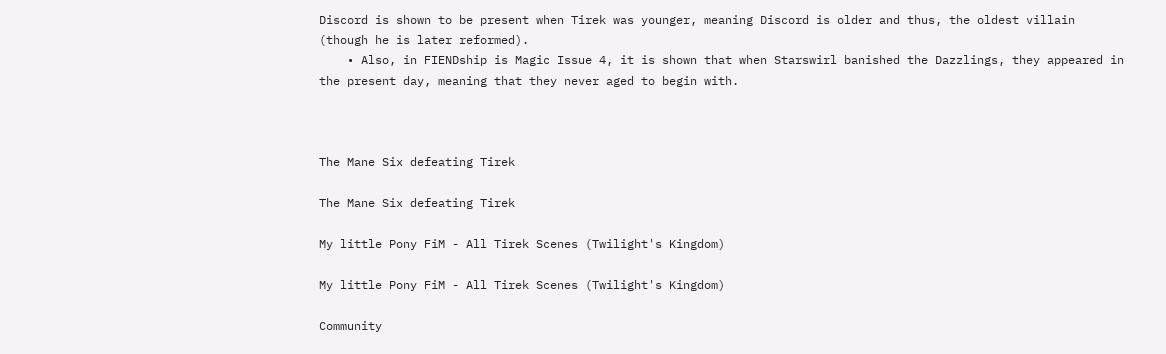Discord is shown to be present when Tirek was younger, meaning Discord is older and thus, the oldest villain (though he is later reformed).
    • Also, in FIENDship is Magic Issue 4, it is shown that when Starswirl banished the Dazzlings, they appeared in the present day, meaning that they never aged to begin with.



The Mane Six defeating Tirek

The Mane Six defeating Tirek

My little Pony FiM - All Tirek Scenes (Twilight's Kingdom)

My little Pony FiM - All Tirek Scenes (Twilight's Kingdom)

Community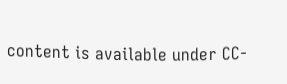content is available under CC-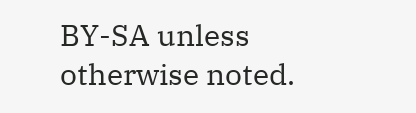BY-SA unless otherwise noted.